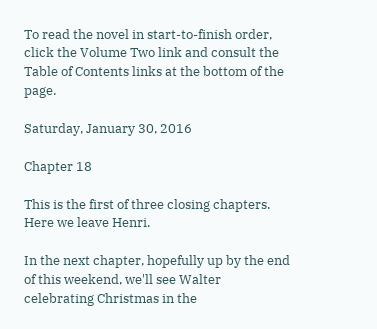To read the novel in start-to-finish order, click the Volume Two link and consult the Table of Contents links at the bottom of the page.

Saturday, January 30, 2016

Chapter 18

This is the first of three closing chapters. Here we leave Henri.

In the next chapter, hopefully up by the end of this weekend, we'll see Walter celebrating Christmas in the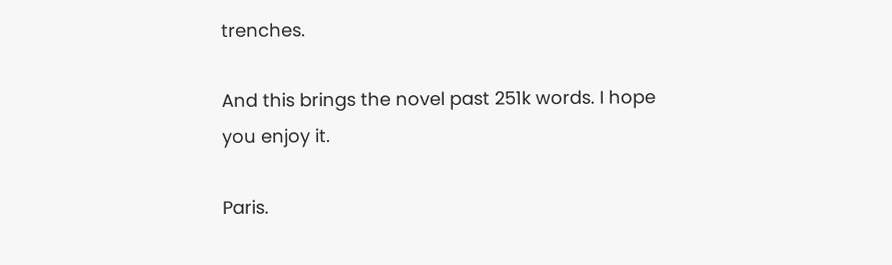trenches.

And this brings the novel past 251k words. I hope you enjoy it.

Paris.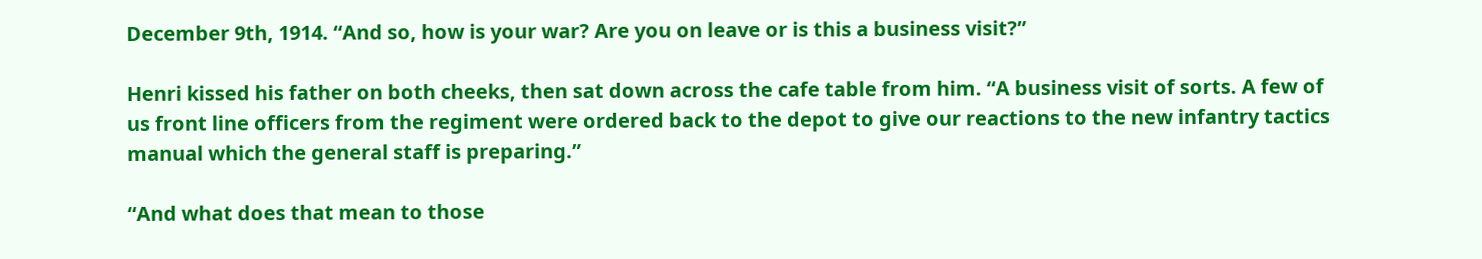December 9th, 1914. “And so, how is your war? Are you on leave or is this a business visit?”

Henri kissed his father on both cheeks, then sat down across the cafe table from him. “A business visit of sorts. A few of us front line officers from the regiment were ordered back to the depot to give our reactions to the new infantry tactics manual which the general staff is preparing.”

“And what does that mean to those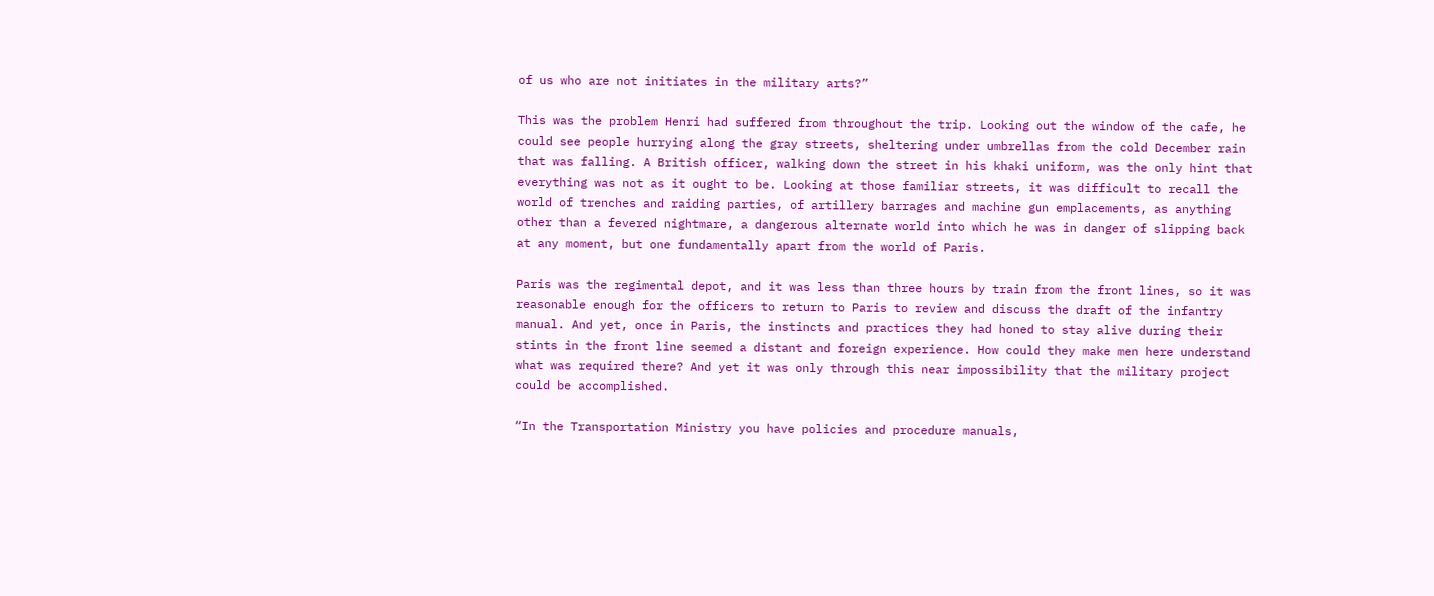of us who are not initiates in the military arts?”

This was the problem Henri had suffered from throughout the trip. Looking out the window of the cafe, he could see people hurrying along the gray streets, sheltering under umbrellas from the cold December rain that was falling. A British officer, walking down the street in his khaki uniform, was the only hint that everything was not as it ought to be. Looking at those familiar streets, it was difficult to recall the world of trenches and raiding parties, of artillery barrages and machine gun emplacements, as anything other than a fevered nightmare, a dangerous alternate world into which he was in danger of slipping back at any moment, but one fundamentally apart from the world of Paris.

Paris was the regimental depot, and it was less than three hours by train from the front lines, so it was reasonable enough for the officers to return to Paris to review and discuss the draft of the infantry manual. And yet, once in Paris, the instincts and practices they had honed to stay alive during their stints in the front line seemed a distant and foreign experience. How could they make men here understand what was required there? And yet it was only through this near impossibility that the military project could be accomplished.

“In the Transportation Ministry you have policies and procedure manuals,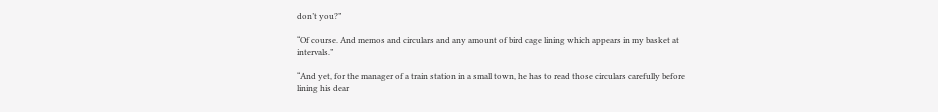don’t you?”

“Of course. And memos and circulars and any amount of bird cage lining which appears in my basket at intervals.”

“And yet, for the manager of a train station in a small town, he has to read those circulars carefully before lining his dear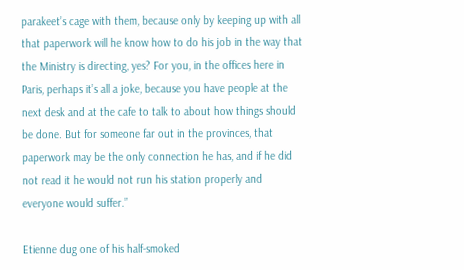parakeet’s cage with them, because only by keeping up with all that paperwork will he know how to do his job in the way that the Ministry is directing, yes? For you, in the offices here in Paris, perhaps it’s all a joke, because you have people at the next desk and at the cafe to talk to about how things should be done. But for someone far out in the provinces, that paperwork may be the only connection he has, and if he did not read it he would not run his station properly and everyone would suffer.”

Etienne dug one of his half-smoked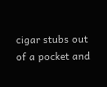cigar stubs out of a pocket and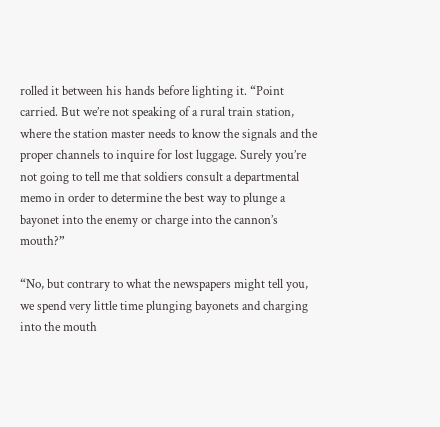rolled it between his hands before lighting it. “Point carried. But we’re not speaking of a rural train station, where the station master needs to know the signals and the proper channels to inquire for lost luggage. Surely you’re not going to tell me that soldiers consult a departmental memo in order to determine the best way to plunge a bayonet into the enemy or charge into the cannon’s mouth?”

“No, but contrary to what the newspapers might tell you, we spend very little time plunging bayonets and charging into the mouth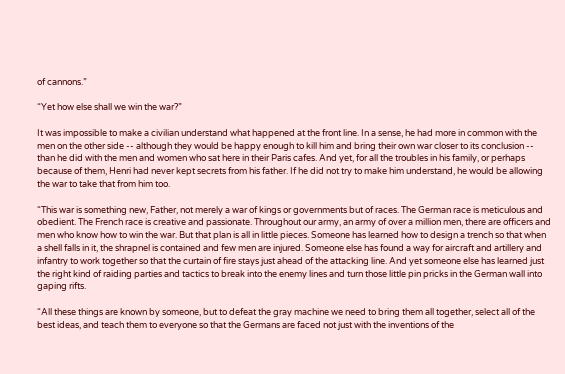of cannons.”

“Yet how else shall we win the war?”

It was impossible to make a civilian understand what happened at the front line. In a sense, he had more in common with the men on the other side -- although they would be happy enough to kill him and bring their own war closer to its conclusion -- than he did with the men and women who sat here in their Paris cafes. And yet, for all the troubles in his family, or perhaps because of them, Henri had never kept secrets from his father. If he did not try to make him understand, he would be allowing the war to take that from him too.

“This war is something new, Father, not merely a war of kings or governments but of races. The German race is meticulous and obedient. The French race is creative and passionate. Throughout our army, an army of over a million men, there are officers and men who know how to win the war. But that plan is all in little pieces. Someone has learned how to design a trench so that when a shell falls in it, the shrapnel is contained and few men are injured. Someone else has found a way for aircraft and artillery and infantry to work together so that the curtain of fire stays just ahead of the attacking line. And yet someone else has learned just the right kind of raiding parties and tactics to break into the enemy lines and turn those little pin pricks in the German wall into gaping rifts.

“All these things are known by someone, but to defeat the gray machine we need to bring them all together, select all of the best ideas, and teach them to everyone so that the Germans are faced not just with the inventions of the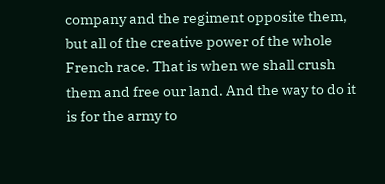company and the regiment opposite them, but all of the creative power of the whole French race. That is when we shall crush them and free our land. And the way to do it is for the army to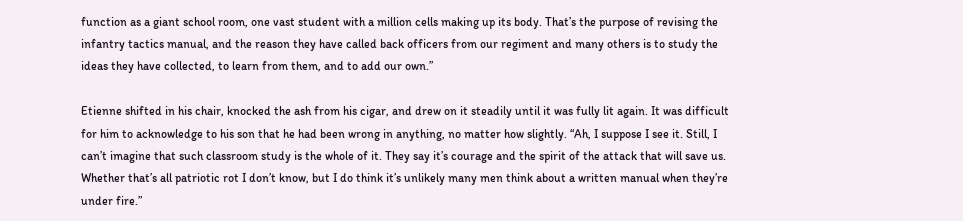function as a giant school room, one vast student with a million cells making up its body. That’s the purpose of revising the infantry tactics manual, and the reason they have called back officers from our regiment and many others is to study the ideas they have collected, to learn from them, and to add our own.”

Etienne shifted in his chair, knocked the ash from his cigar, and drew on it steadily until it was fully lit again. It was difficult for him to acknowledge to his son that he had been wrong in anything, no matter how slightly. “Ah, I suppose I see it. Still, I can’t imagine that such classroom study is the whole of it. They say it’s courage and the spirit of the attack that will save us. Whether that’s all patriotic rot I don’t know, but I do think it’s unlikely many men think about a written manual when they’re under fire.”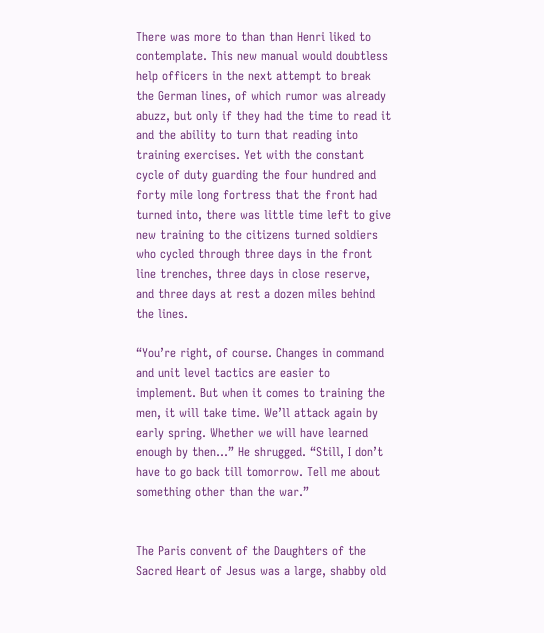There was more to than than Henri liked to contemplate. This new manual would doubtless help officers in the next attempt to break the German lines, of which rumor was already abuzz, but only if they had the time to read it and the ability to turn that reading into training exercises. Yet with the constant cycle of duty guarding the four hundred and forty mile long fortress that the front had turned into, there was little time left to give new training to the citizens turned soldiers who cycled through three days in the front line trenches, three days in close reserve, and three days at rest a dozen miles behind the lines.

“You’re right, of course. Changes in command and unit level tactics are easier to implement. But when it comes to training the men, it will take time. We’ll attack again by early spring. Whether we will have learned enough by then…” He shrugged. “Still, I don’t have to go back till tomorrow. Tell me about something other than the war.”


The Paris convent of the Daughters of the Sacred Heart of Jesus was a large, shabby old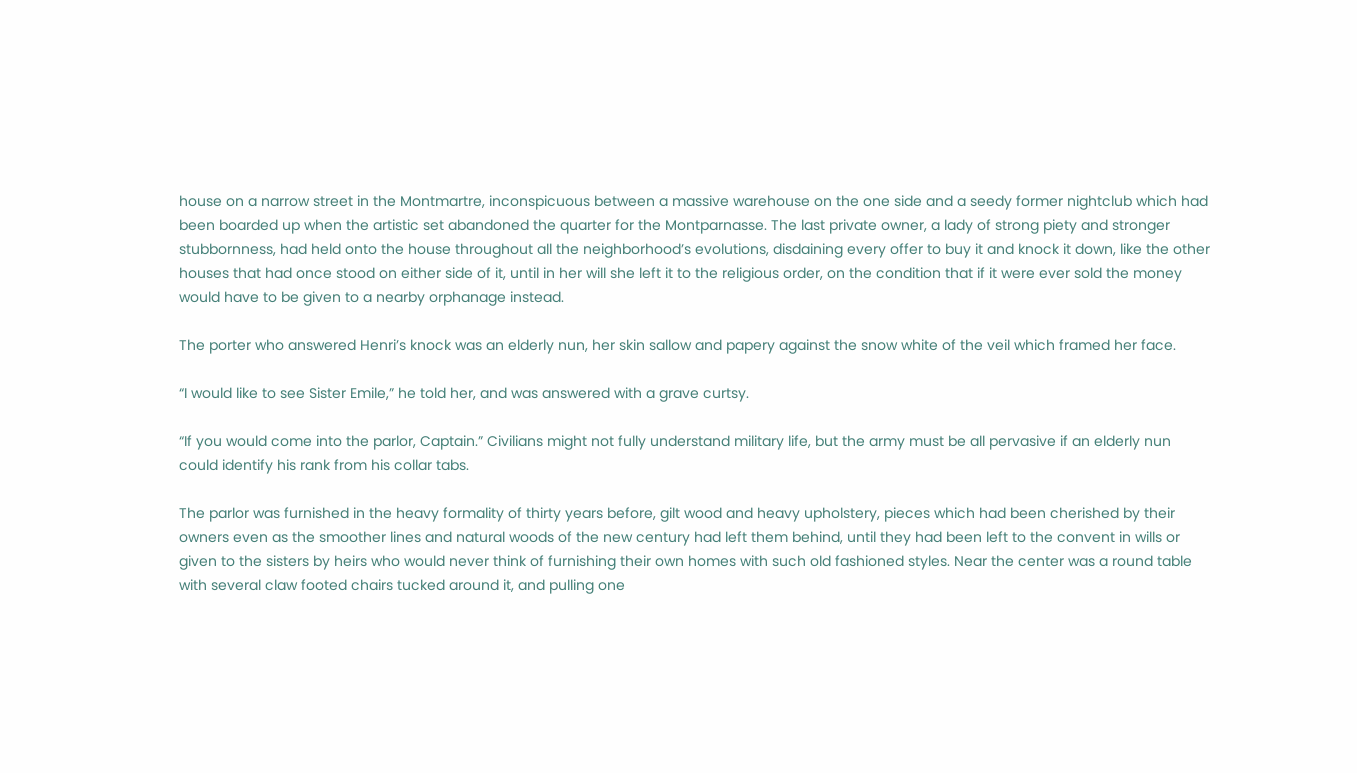house on a narrow street in the Montmartre, inconspicuous between a massive warehouse on the one side and a seedy former nightclub which had been boarded up when the artistic set abandoned the quarter for the Montparnasse. The last private owner, a lady of strong piety and stronger stubbornness, had held onto the house throughout all the neighborhood’s evolutions, disdaining every offer to buy it and knock it down, like the other houses that had once stood on either side of it, until in her will she left it to the religious order, on the condition that if it were ever sold the money would have to be given to a nearby orphanage instead.

The porter who answered Henri’s knock was an elderly nun, her skin sallow and papery against the snow white of the veil which framed her face.

“I would like to see Sister Emile,” he told her, and was answered with a grave curtsy.

“If you would come into the parlor, Captain.” Civilians might not fully understand military life, but the army must be all pervasive if an elderly nun could identify his rank from his collar tabs.

The parlor was furnished in the heavy formality of thirty years before, gilt wood and heavy upholstery, pieces which had been cherished by their owners even as the smoother lines and natural woods of the new century had left them behind, until they had been left to the convent in wills or given to the sisters by heirs who would never think of furnishing their own homes with such old fashioned styles. Near the center was a round table with several claw footed chairs tucked around it, and pulling one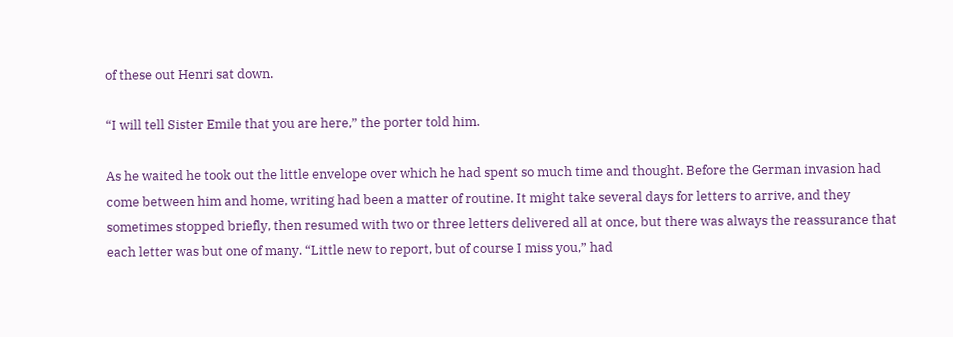of these out Henri sat down.

“I will tell Sister Emile that you are here,” the porter told him.

As he waited he took out the little envelope over which he had spent so much time and thought. Before the German invasion had come between him and home, writing had been a matter of routine. It might take several days for letters to arrive, and they sometimes stopped briefly, then resumed with two or three letters delivered all at once, but there was always the reassurance that each letter was but one of many. “Little new to report, but of course I miss you,” had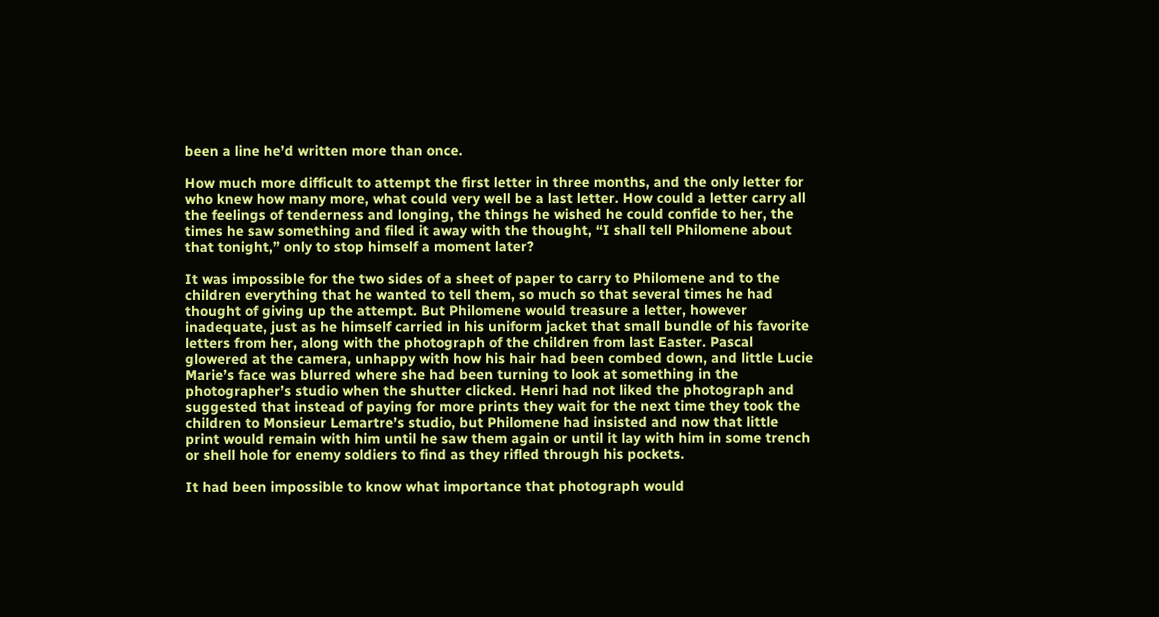been a line he’d written more than once.

How much more difficult to attempt the first letter in three months, and the only letter for who knew how many more, what could very well be a last letter. How could a letter carry all the feelings of tenderness and longing, the things he wished he could confide to her, the times he saw something and filed it away with the thought, “I shall tell Philomene about that tonight,” only to stop himself a moment later?

It was impossible for the two sides of a sheet of paper to carry to Philomene and to the children everything that he wanted to tell them, so much so that several times he had thought of giving up the attempt. But Philomene would treasure a letter, however inadequate, just as he himself carried in his uniform jacket that small bundle of his favorite letters from her, along with the photograph of the children from last Easter. Pascal glowered at the camera, unhappy with how his hair had been combed down, and little Lucie Marie’s face was blurred where she had been turning to look at something in the photographer’s studio when the shutter clicked. Henri had not liked the photograph and suggested that instead of paying for more prints they wait for the next time they took the children to Monsieur Lemartre’s studio, but Philomene had insisted and now that little print would remain with him until he saw them again or until it lay with him in some trench or shell hole for enemy soldiers to find as they rifled through his pockets.

It had been impossible to know what importance that photograph would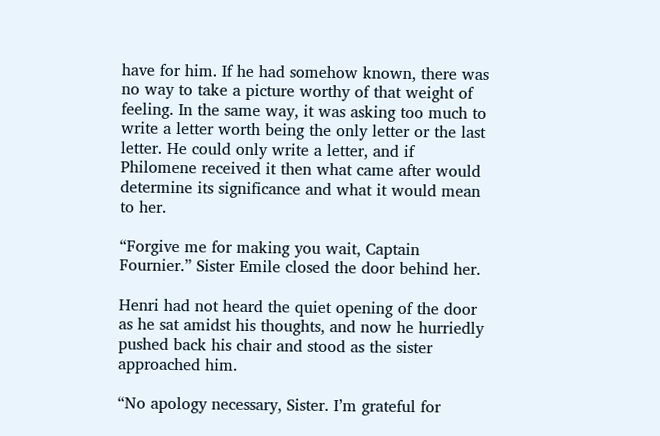have for him. If he had somehow known, there was no way to take a picture worthy of that weight of feeling. In the same way, it was asking too much to write a letter worth being the only letter or the last letter. He could only write a letter, and if Philomene received it then what came after would determine its significance and what it would mean to her.

“Forgive me for making you wait, Captain Fournier.” Sister Emile closed the door behind her.

Henri had not heard the quiet opening of the door as he sat amidst his thoughts, and now he hurriedly pushed back his chair and stood as the sister approached him.

“No apology necessary, Sister. I’m grateful for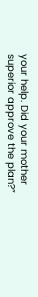your help. Did your mother superior approve the plan?”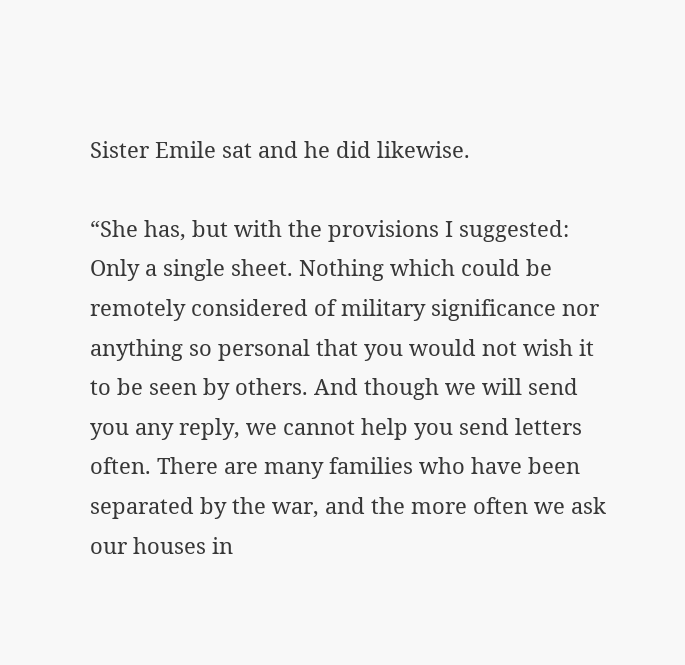Sister Emile sat and he did likewise.

“She has, but with the provisions I suggested: Only a single sheet. Nothing which could be remotely considered of military significance nor anything so personal that you would not wish it to be seen by others. And though we will send you any reply, we cannot help you send letters often. There are many families who have been separated by the war, and the more often we ask our houses in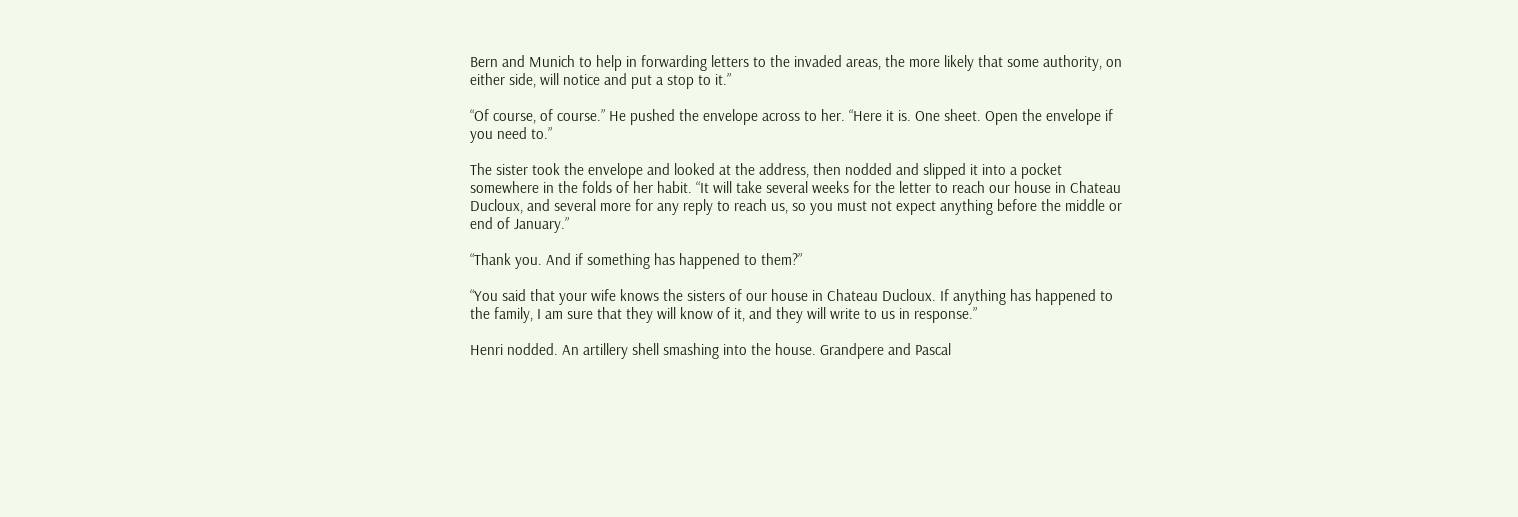Bern and Munich to help in forwarding letters to the invaded areas, the more likely that some authority, on either side, will notice and put a stop to it.”

“Of course, of course.” He pushed the envelope across to her. “Here it is. One sheet. Open the envelope if you need to.”

The sister took the envelope and looked at the address, then nodded and slipped it into a pocket somewhere in the folds of her habit. “It will take several weeks for the letter to reach our house in Chateau Ducloux, and several more for any reply to reach us, so you must not expect anything before the middle or end of January.”

“Thank you. And if something has happened to them?”

“You said that your wife knows the sisters of our house in Chateau Ducloux. If anything has happened to the family, I am sure that they will know of it, and they will write to us in response.”

Henri nodded. An artillery shell smashing into the house. Grandpere and Pascal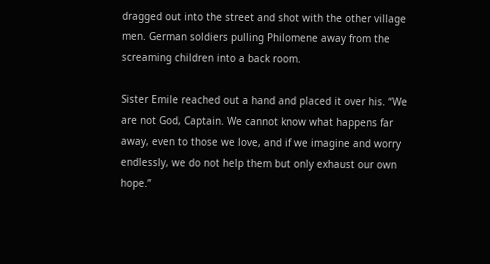dragged out into the street and shot with the other village men. German soldiers pulling Philomene away from the screaming children into a back room.

Sister Emile reached out a hand and placed it over his. “We are not God, Captain. We cannot know what happens far away, even to those we love, and if we imagine and worry endlessly, we do not help them but only exhaust our own hope.”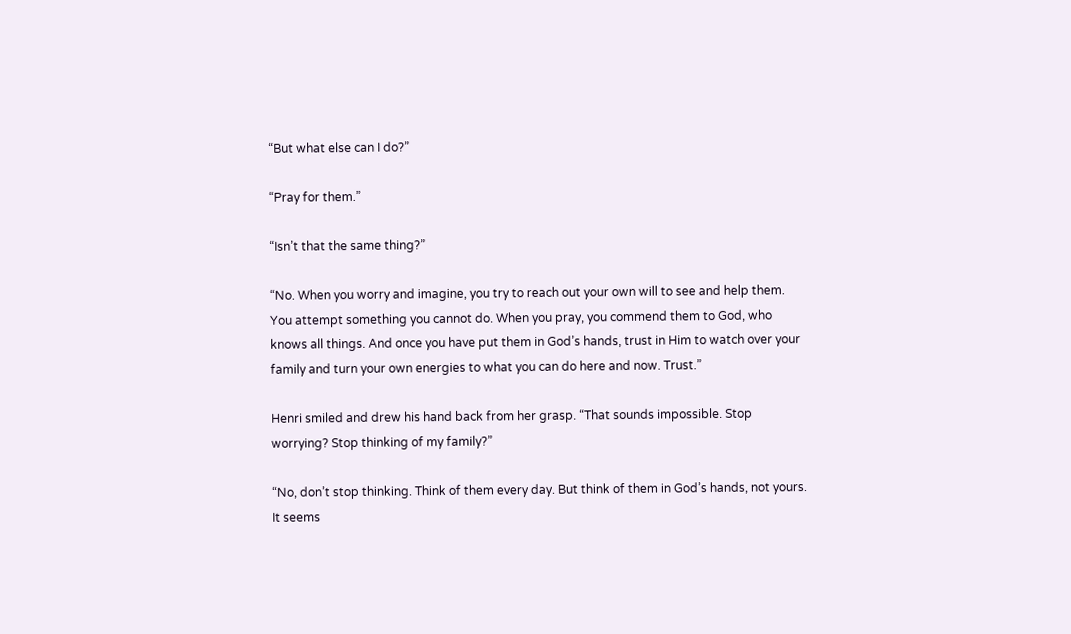“But what else can I do?”

“Pray for them.”

“Isn’t that the same thing?”

“No. When you worry and imagine, you try to reach out your own will to see and help them. You attempt something you cannot do. When you pray, you commend them to God, who knows all things. And once you have put them in God’s hands, trust in Him to watch over your family and turn your own energies to what you can do here and now. Trust.”

Henri smiled and drew his hand back from her grasp. “That sounds impossible. Stop worrying? Stop thinking of my family?”

“No, don’t stop thinking. Think of them every day. But think of them in God’s hands, not yours. It seems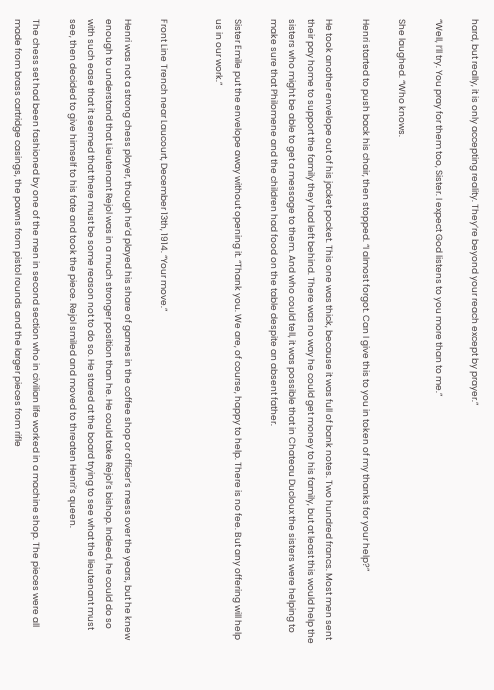hard, but really, it is only accepting reality. They’re beyond your reach except by prayer.”

“Well, I’ll try. You pray for them too, Sister. I expect God listens to you more than to me.”

She laughed. “Who knows.

Henri started to push back his chair, then stopped. “I almost forgot. Can I give this to you in token of my thanks for your help?”

He took another envelope out of his jacket pocket. This one was thick, because it was full of bank notes. Two hundred francs. Most men sent their pay home to support the family they had left behind. There was no way he could get money to his family, but at least this would help the sisters who might be able to get a message to them. And who could tell, it was possible that in Chateau Ducloux the sisters were helping to make sure that Philomene and the children had food on the table despite an absent father.

Sister Emile put the envelope away without opening it. “Thank you. We are, of course, happy to help. There is no fee. But any offering will help us in our work.”


Front Line Trench near Laucourt, December 13th, 1914. “Your move.”

Henri was not a strong chess player, though he’d played his share of games in the coffee shop or officer’s mess over the years, but he knew enough to understand that Lieutenant Rejol was in a much stronger position than he. He could take Rejol’s bishop. Indeed, he could do so with such ease that it seemed that there must be some reason not to do so. He stared at the board trying to see what the lieutenant must see, then decided to give himself to his fate and took the piece. Rejol smiled and moved to threaten Henri’s queen.

The chess set had been fashioned by one of the men in second section who in civilian life worked in a machine shop. The pieces were all made from brass cartridge casings, the pawns from pistol rounds and the larger pieces from rifle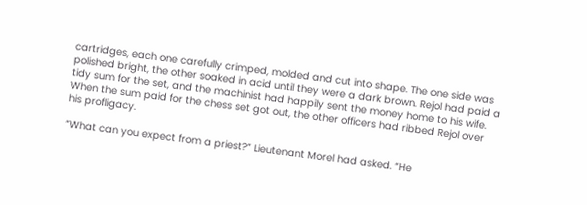cartridges, each one carefully crimped, molded and cut into shape. The one side was polished bright, the other soaked in acid until they were a dark brown. Rejol had paid a tidy sum for the set, and the machinist had happily sent the money home to his wife. When the sum paid for the chess set got out, the other officers had ribbed Rejol over his profligacy.

“What can you expect from a priest?” Lieutenant Morel had asked. “He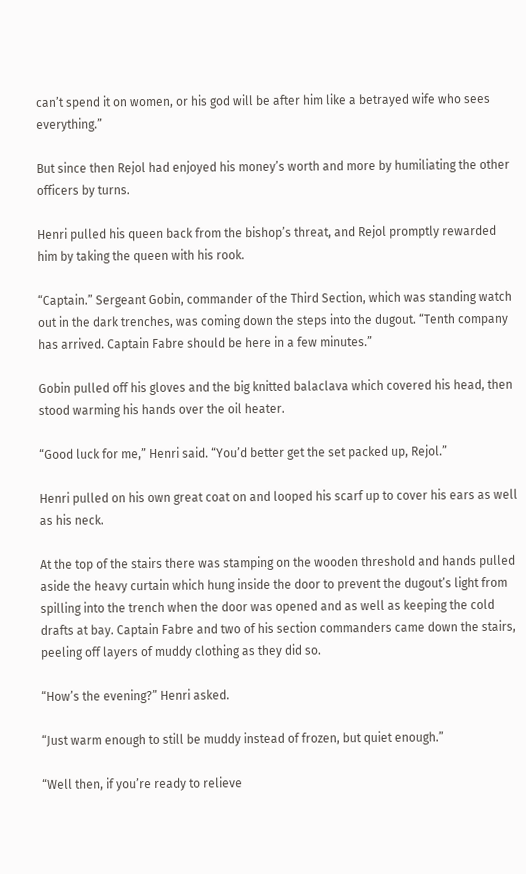can’t spend it on women, or his god will be after him like a betrayed wife who sees everything.”

But since then Rejol had enjoyed his money’s worth and more by humiliating the other officers by turns.

Henri pulled his queen back from the bishop’s threat, and Rejol promptly rewarded him by taking the queen with his rook.

“Captain.” Sergeant Gobin, commander of the Third Section, which was standing watch out in the dark trenches, was coming down the steps into the dugout. “Tenth company has arrived. Captain Fabre should be here in a few minutes.”

Gobin pulled off his gloves and the big knitted balaclava which covered his head, then stood warming his hands over the oil heater.

“Good luck for me,” Henri said. “You’d better get the set packed up, Rejol.”

Henri pulled on his own great coat on and looped his scarf up to cover his ears as well as his neck.

At the top of the stairs there was stamping on the wooden threshold and hands pulled aside the heavy curtain which hung inside the door to prevent the dugout’s light from spilling into the trench when the door was opened and as well as keeping the cold drafts at bay. Captain Fabre and two of his section commanders came down the stairs, peeling off layers of muddy clothing as they did so.

“How’s the evening?” Henri asked.

“Just warm enough to still be muddy instead of frozen, but quiet enough.”

“Well then, if you’re ready to relieve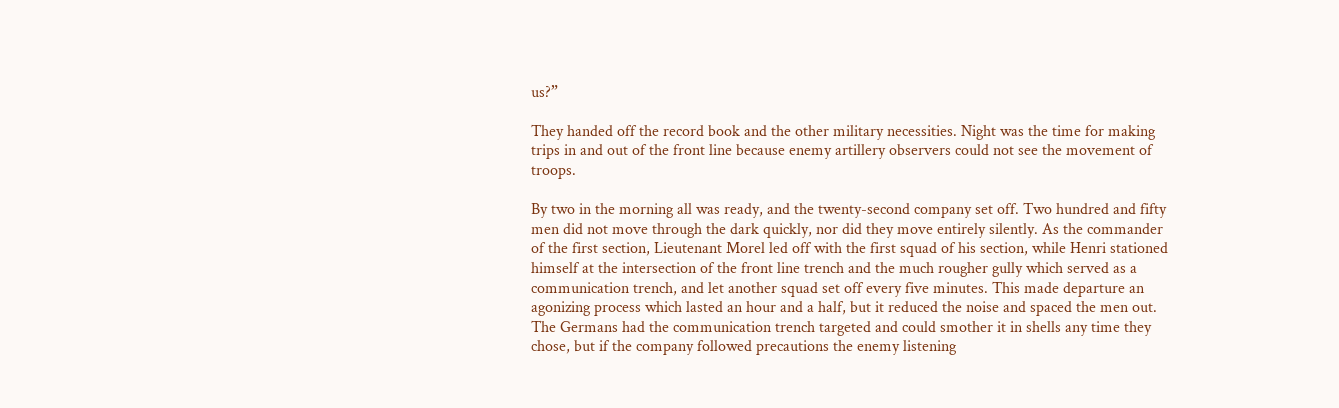us?”

They handed off the record book and the other military necessities. Night was the time for making trips in and out of the front line because enemy artillery observers could not see the movement of troops.

By two in the morning all was ready, and the twenty-second company set off. Two hundred and fifty men did not move through the dark quickly, nor did they move entirely silently. As the commander of the first section, Lieutenant Morel led off with the first squad of his section, while Henri stationed himself at the intersection of the front line trench and the much rougher gully which served as a communication trench, and let another squad set off every five minutes. This made departure an agonizing process which lasted an hour and a half, but it reduced the noise and spaced the men out. The Germans had the communication trench targeted and could smother it in shells any time they chose, but if the company followed precautions the enemy listening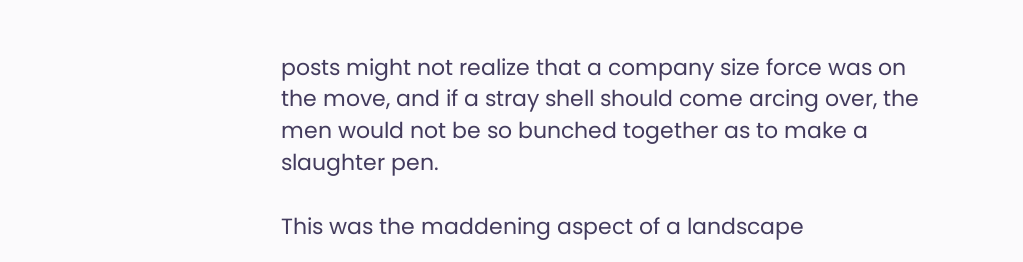posts might not realize that a company size force was on the move, and if a stray shell should come arcing over, the men would not be so bunched together as to make a slaughter pen.

This was the maddening aspect of a landscape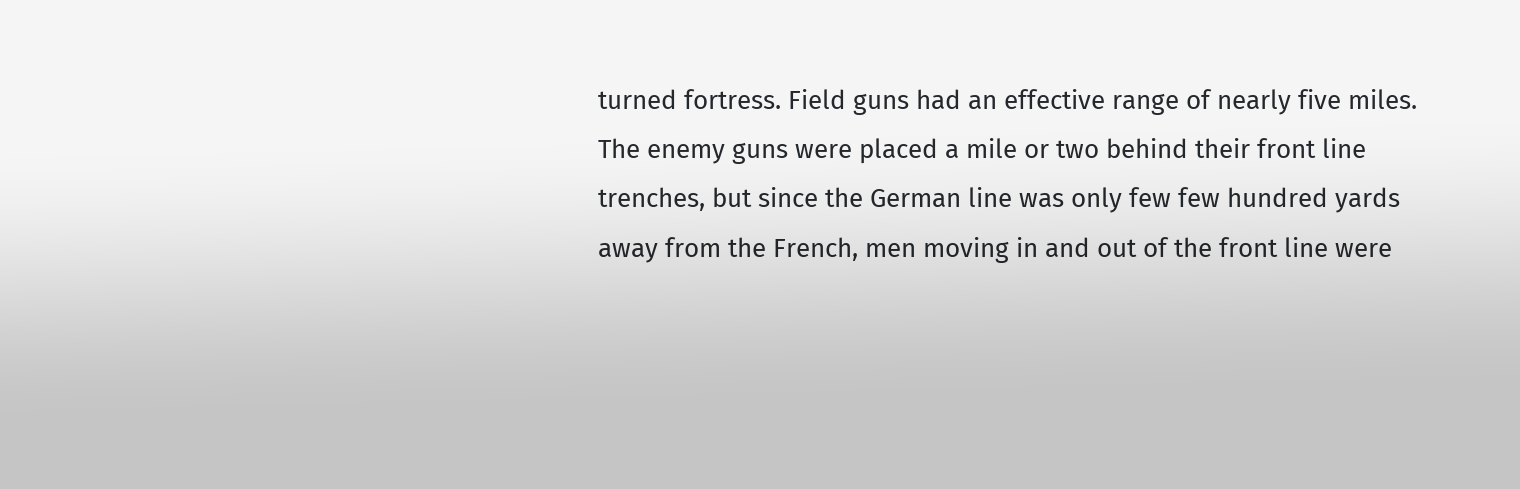turned fortress. Field guns had an effective range of nearly five miles. The enemy guns were placed a mile or two behind their front line trenches, but since the German line was only few few hundred yards away from the French, men moving in and out of the front line were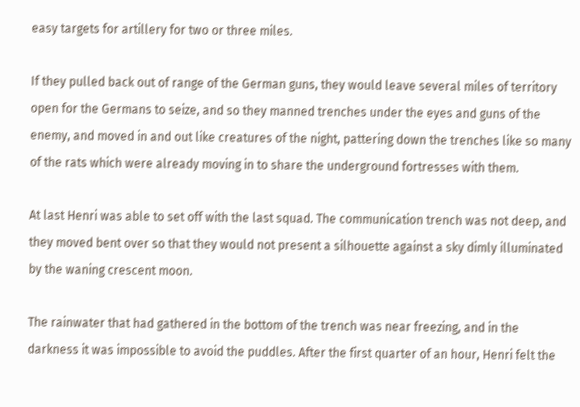easy targets for artillery for two or three miles.

If they pulled back out of range of the German guns, they would leave several miles of territory open for the Germans to seize, and so they manned trenches under the eyes and guns of the enemy, and moved in and out like creatures of the night, pattering down the trenches like so many of the rats which were already moving in to share the underground fortresses with them.

At last Henri was able to set off with the last squad. The communication trench was not deep, and they moved bent over so that they would not present a silhouette against a sky dimly illuminated by the waning crescent moon.

The rainwater that had gathered in the bottom of the trench was near freezing, and in the darkness it was impossible to avoid the puddles. After the first quarter of an hour, Henri felt the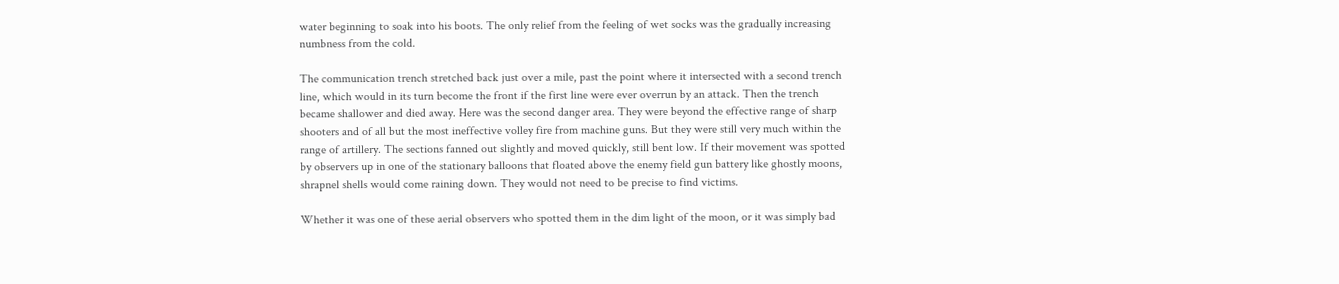water beginning to soak into his boots. The only relief from the feeling of wet socks was the gradually increasing numbness from the cold.

The communication trench stretched back just over a mile, past the point where it intersected with a second trench line, which would in its turn become the front if the first line were ever overrun by an attack. Then the trench became shallower and died away. Here was the second danger area. They were beyond the effective range of sharp shooters and of all but the most ineffective volley fire from machine guns. But they were still very much within the range of artillery. The sections fanned out slightly and moved quickly, still bent low. If their movement was spotted by observers up in one of the stationary balloons that floated above the enemy field gun battery like ghostly moons, shrapnel shells would come raining down. They would not need to be precise to find victims.

Whether it was one of these aerial observers who spotted them in the dim light of the moon, or it was simply bad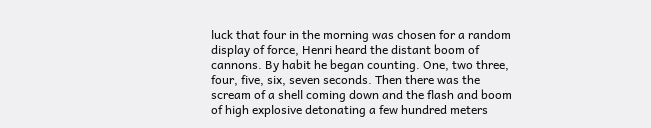luck that four in the morning was chosen for a random display of force, Henri heard the distant boom of cannons. By habit he began counting. One, two three, four, five, six, seven seconds. Then there was the scream of a shell coming down and the flash and boom of high explosive detonating a few hundred meters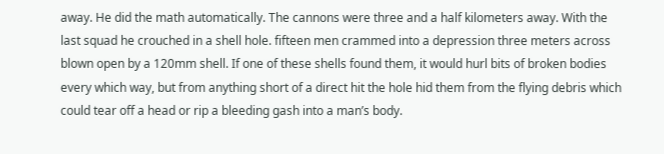away. He did the math automatically. The cannons were three and a half kilometers away. With the last squad he crouched in a shell hole. fifteen men crammed into a depression three meters across blown open by a 120mm shell. If one of these shells found them, it would hurl bits of broken bodies every which way, but from anything short of a direct hit the hole hid them from the flying debris which could tear off a head or rip a bleeding gash into a man’s body.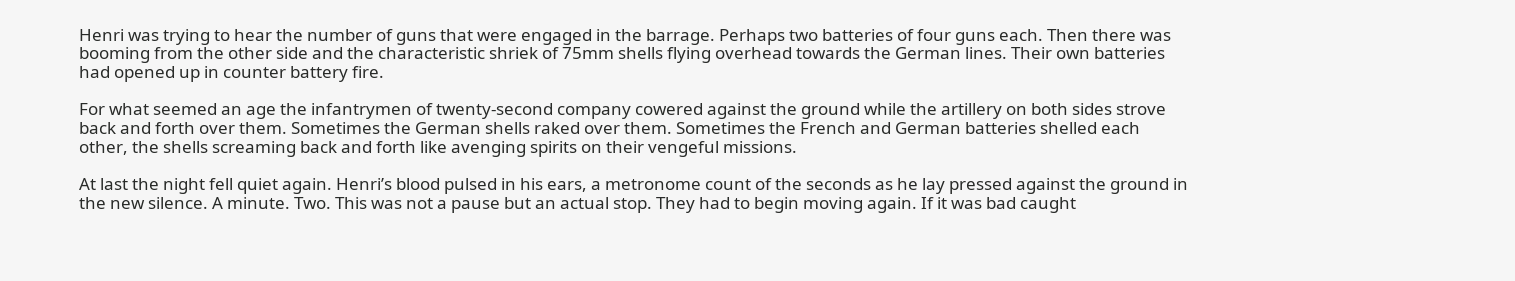Henri was trying to hear the number of guns that were engaged in the barrage. Perhaps two batteries of four guns each. Then there was booming from the other side and the characteristic shriek of 75mm shells flying overhead towards the German lines. Their own batteries had opened up in counter battery fire.

For what seemed an age the infantrymen of twenty-second company cowered against the ground while the artillery on both sides strove back and forth over them. Sometimes the German shells raked over them. Sometimes the French and German batteries shelled each other, the shells screaming back and forth like avenging spirits on their vengeful missions.

At last the night fell quiet again. Henri’s blood pulsed in his ears, a metronome count of the seconds as he lay pressed against the ground in the new silence. A minute. Two. This was not a pause but an actual stop. They had to begin moving again. If it was bad caught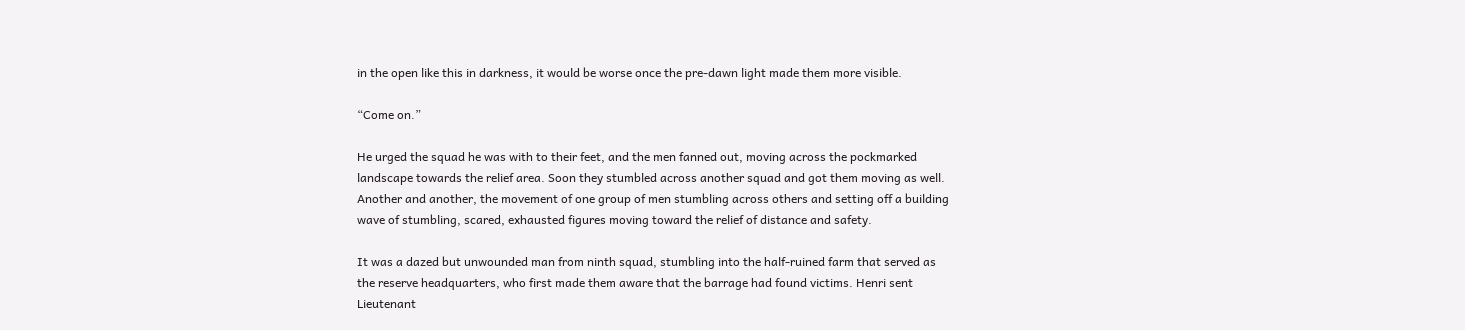in the open like this in darkness, it would be worse once the pre-dawn light made them more visible.

“Come on.”

He urged the squad he was with to their feet, and the men fanned out, moving across the pockmarked landscape towards the relief area. Soon they stumbled across another squad and got them moving as well. Another and another, the movement of one group of men stumbling across others and setting off a building wave of stumbling, scared, exhausted figures moving toward the relief of distance and safety.

It was a dazed but unwounded man from ninth squad, stumbling into the half-ruined farm that served as the reserve headquarters, who first made them aware that the barrage had found victims. Henri sent Lieutenant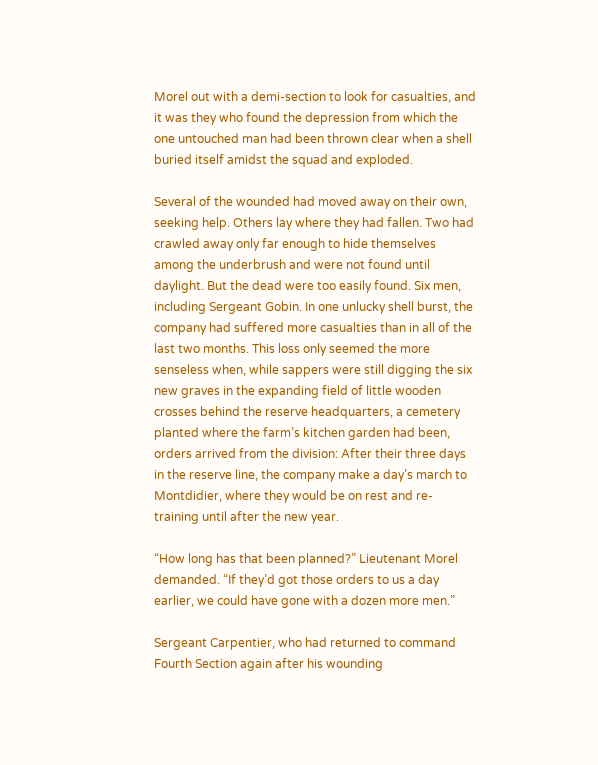Morel out with a demi-section to look for casualties, and it was they who found the depression from which the one untouched man had been thrown clear when a shell buried itself amidst the squad and exploded.

Several of the wounded had moved away on their own, seeking help. Others lay where they had fallen. Two had crawled away only far enough to hide themselves among the underbrush and were not found until daylight. But the dead were too easily found. Six men, including Sergeant Gobin. In one unlucky shell burst, the company had suffered more casualties than in all of the last two months. This loss only seemed the more senseless when, while sappers were still digging the six new graves in the expanding field of little wooden crosses behind the reserve headquarters, a cemetery planted where the farm’s kitchen garden had been, orders arrived from the division: After their three days in the reserve line, the company make a day’s march to Montdidier, where they would be on rest and re-training until after the new year.

“How long has that been planned?” Lieutenant Morel demanded. “If they’d got those orders to us a day earlier, we could have gone with a dozen more men.”

Sergeant Carpentier, who had returned to command Fourth Section again after his wounding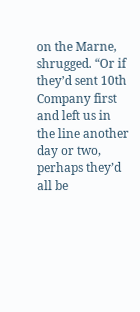on the Marne, shrugged. “Or if they’d sent 10th Company first and left us in the line another day or two, perhaps they’d all be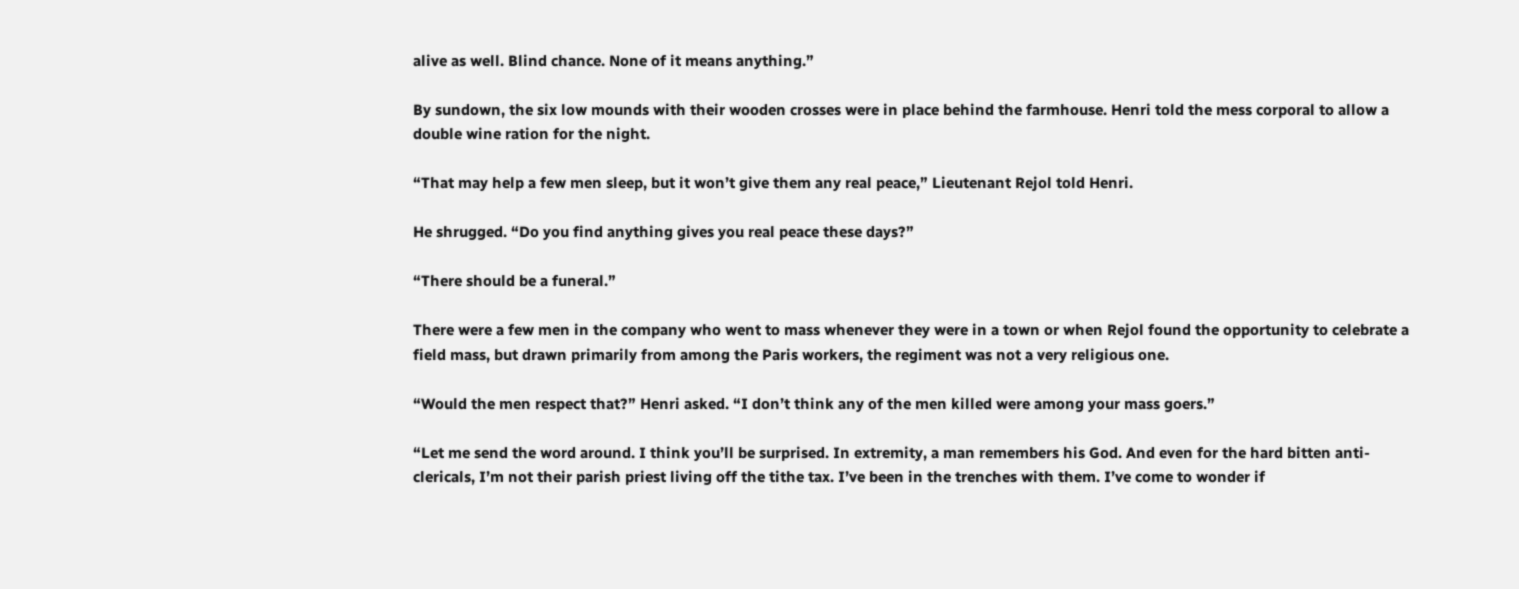alive as well. Blind chance. None of it means anything.”

By sundown, the six low mounds with their wooden crosses were in place behind the farmhouse. Henri told the mess corporal to allow a double wine ration for the night.

“That may help a few men sleep, but it won’t give them any real peace,” Lieutenant Rejol told Henri.

He shrugged. “Do you find anything gives you real peace these days?”

“There should be a funeral.”

There were a few men in the company who went to mass whenever they were in a town or when Rejol found the opportunity to celebrate a field mass, but drawn primarily from among the Paris workers, the regiment was not a very religious one.

“Would the men respect that?” Henri asked. “I don’t think any of the men killed were among your mass goers.”

“Let me send the word around. I think you’ll be surprised. In extremity, a man remembers his God. And even for the hard bitten anti-clericals, I’m not their parish priest living off the tithe tax. I’ve been in the trenches with them. I’ve come to wonder if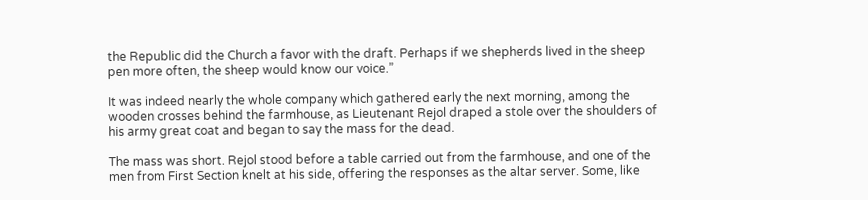the Republic did the Church a favor with the draft. Perhaps if we shepherds lived in the sheep pen more often, the sheep would know our voice.”

It was indeed nearly the whole company which gathered early the next morning, among the wooden crosses behind the farmhouse, as Lieutenant Rejol draped a stole over the shoulders of his army great coat and began to say the mass for the dead.

The mass was short. Rejol stood before a table carried out from the farmhouse, and one of the men from First Section knelt at his side, offering the responses as the altar server. Some, like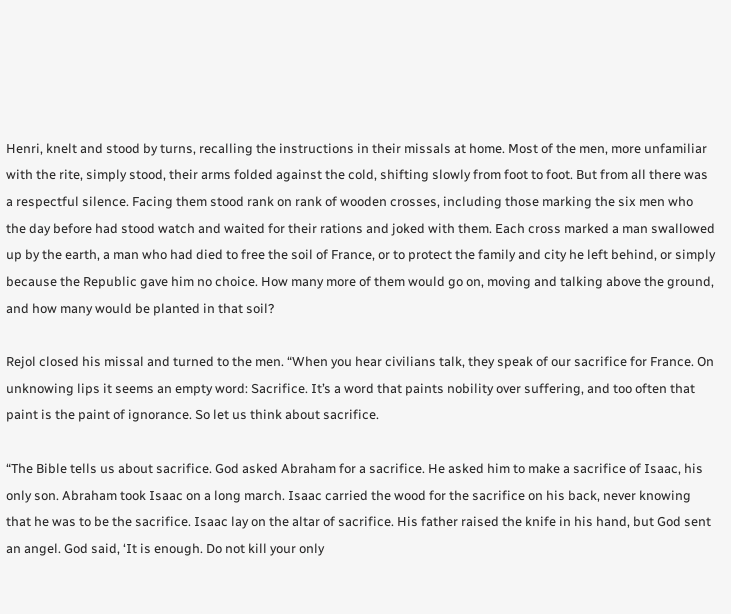Henri, knelt and stood by turns, recalling the instructions in their missals at home. Most of the men, more unfamiliar with the rite, simply stood, their arms folded against the cold, shifting slowly from foot to foot. But from all there was a respectful silence. Facing them stood rank on rank of wooden crosses, including those marking the six men who the day before had stood watch and waited for their rations and joked with them. Each cross marked a man swallowed up by the earth, a man who had died to free the soil of France, or to protect the family and city he left behind, or simply because the Republic gave him no choice. How many more of them would go on, moving and talking above the ground, and how many would be planted in that soil?

Rejol closed his missal and turned to the men. “When you hear civilians talk, they speak of our sacrifice for France. On unknowing lips it seems an empty word: Sacrifice. It’s a word that paints nobility over suffering, and too often that paint is the paint of ignorance. So let us think about sacrifice.

“The Bible tells us about sacrifice. God asked Abraham for a sacrifice. He asked him to make a sacrifice of Isaac, his only son. Abraham took Isaac on a long march. Isaac carried the wood for the sacrifice on his back, never knowing that he was to be the sacrifice. Isaac lay on the altar of sacrifice. His father raised the knife in his hand, but God sent an angel. God said, ‘It is enough. Do not kill your only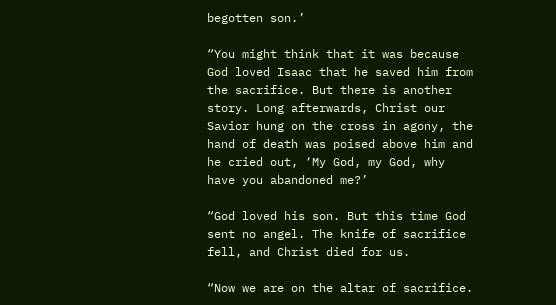begotten son.’

“You might think that it was because God loved Isaac that he saved him from the sacrifice. But there is another story. Long afterwards, Christ our Savior hung on the cross in agony, the hand of death was poised above him and he cried out, ‘My God, my God, why have you abandoned me?’

“God loved his son. But this time God sent no angel. The knife of sacrifice fell, and Christ died for us.

“Now we are on the altar of sacrifice.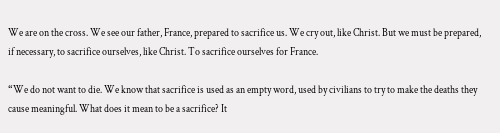We are on the cross. We see our father, France, prepared to sacrifice us. We cry out, like Christ. But we must be prepared, if necessary, to sacrifice ourselves, like Christ. To sacrifice ourselves for France.

“We do not want to die. We know that sacrifice is used as an empty word, used by civilians to try to make the deaths they cause meaningful. What does it mean to be a sacrifice? It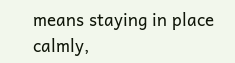means staying in place calmly,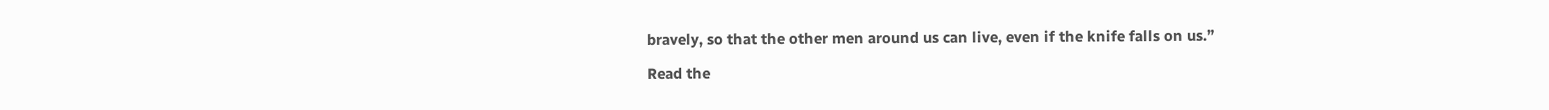bravely, so that the other men around us can live, even if the knife falls on us.”

Read the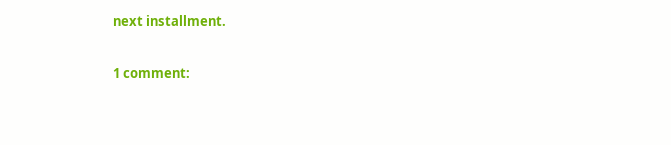next installment.

1 comment: